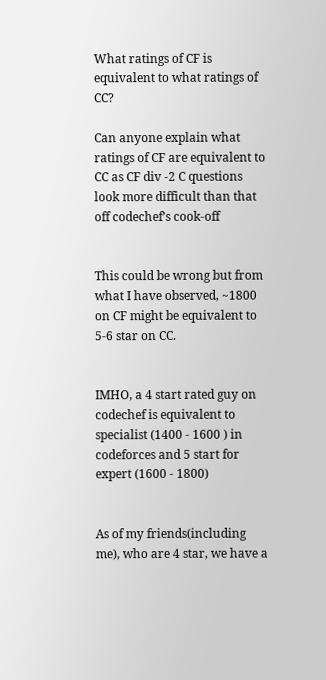What ratings of CF is equivalent to what ratings of CC?

Can anyone explain what ratings of CF are equivalent to CC as CF div -2 C questions look more difficult than that off codechef’s cook-off


This could be wrong but from what I have observed, ~1800 on CF might be equivalent to 5-6 star on CC.


IMHO, a 4 start rated guy on codechef is equivalent to specialist (1400 - 1600 ) in codeforces and 5 start for expert (1600 - 1800)


As of my friends(including me), who are 4 star, we have a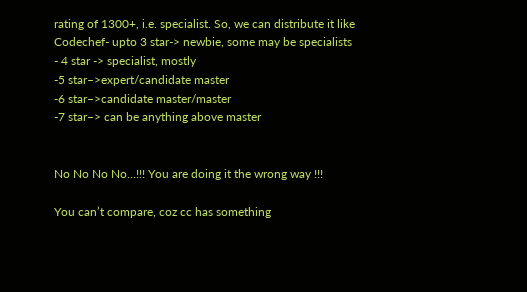rating of 1300+, i.e. specialist. So, we can distribute it like
Codechef- upto 3 star-> newbie, some may be specialists
- 4 star -> specialist, mostly
-5 star–>expert/candidate master
-6 star–>candidate master/master
-7 star–> can be anything above master


No No No No…!!! You are doing it the wrong way !!!

You can’t compare, coz cc has something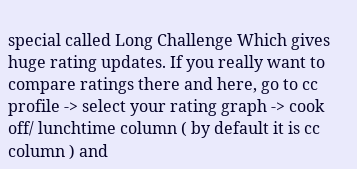special called Long Challenge Which gives huge rating updates. If you really want to compare ratings there and here, go to cc profile -> select your rating graph -> cook off/ lunchtime column ( by default it is cc column ) and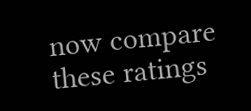now compare these ratings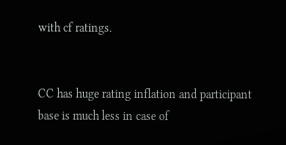with cf ratings.


CC has huge rating inflation and participant base is much less in case of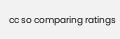cc so comparing ratings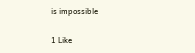is impossible

1 Like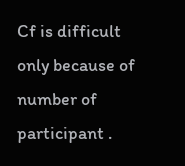Cf is difficult only because of number of participant .